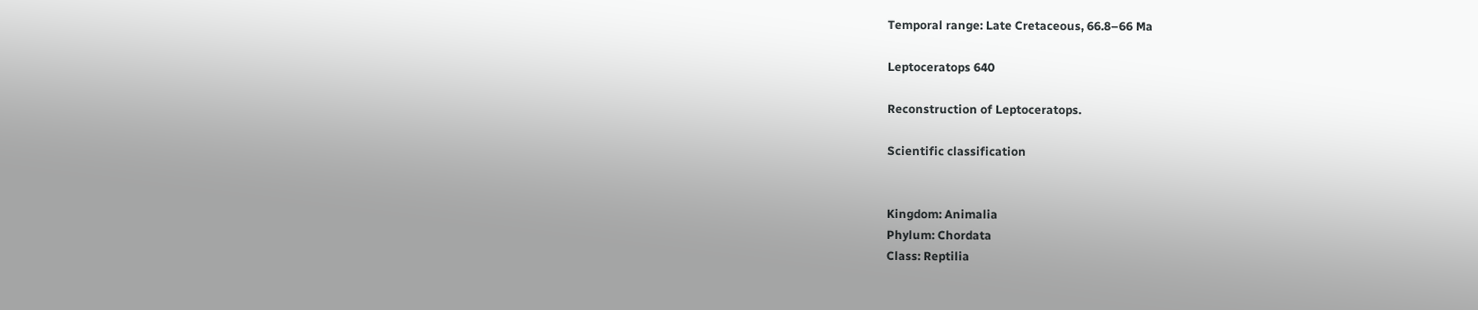Temporal range: Late Cretaceous, 66.8–66 Ma

Leptoceratops 640

Reconstruction of Leptoceratops.

Scientific classification


Kingdom: Animalia
Phylum: Chordata
Class: Reptilia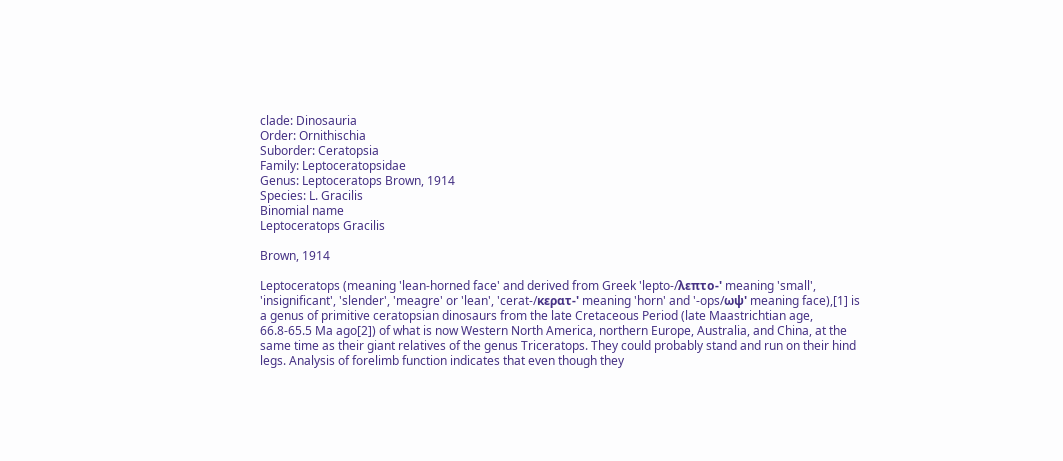clade: Dinosauria
Order: Ornithischia
Suborder: Ceratopsia
Family: Leptoceratopsidae
Genus: Leptoceratops Brown, 1914
Species: L. Gracilis
Binomial name
Leptoceratops Gracilis

Brown, 1914

Leptoceratops (meaning 'lean-horned face' and derived from Greek 'lepto-/λεπτο-' meaning 'small', 'insignificant', 'slender', 'meagre' or 'lean', 'cerat-/κερατ-' meaning 'horn' and '-ops/ωψ' meaning face),[1] is a genus of primitive ceratopsian dinosaurs from the late Cretaceous Period (late Maastrichtian age, 66.8-65.5 Ma ago[2]) of what is now Western North America, northern Europe, Australia, and China, at the same time as their giant relatives of the genus Triceratops. They could probably stand and run on their hind legs. Analysis of forelimb function indicates that even though they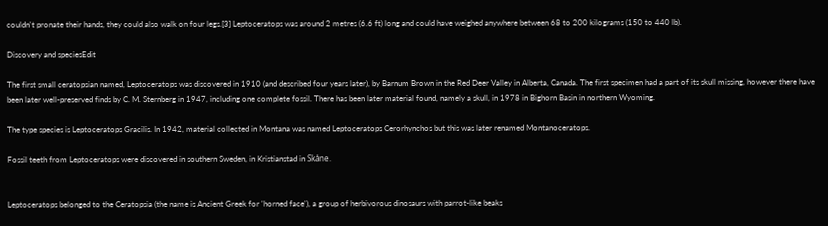couldn't pronate their hands, they could also walk on four legs.[3] Leptoceratops was around 2 metres (6.6 ft) long and could have weighed anywhere between 68 to 200 kilograms (150 to 440 lb).

Discovery and speciesEdit

The first small ceratopsian named, Leptoceratops was discovered in 1910 (and described four years later), by Barnum Brown in the Red Deer Valley in Alberta, Canada. The first specimen had a part of its skull missing, however there have been later well-preserved finds by C. M. Sternberg in 1947, including one complete fossil. There has been later material found, namely a skull, in 1978 in Bighorn Basin in northern Wyoming.

The type species is Leptoceratops Gracilis. In 1942, material collected in Montana was named Leptoceratops Cerorhynchos but this was later renamed Montanoceratops.

Fossil teeth from Leptoceratops were discovered in southern Sweden, in Kristianstad in Skåne.


Leptoceratops belonged to the Ceratopsia (the name is Ancient Greek for 'horned face'), a group of herbivorous dinosaurs with parrot-like beaks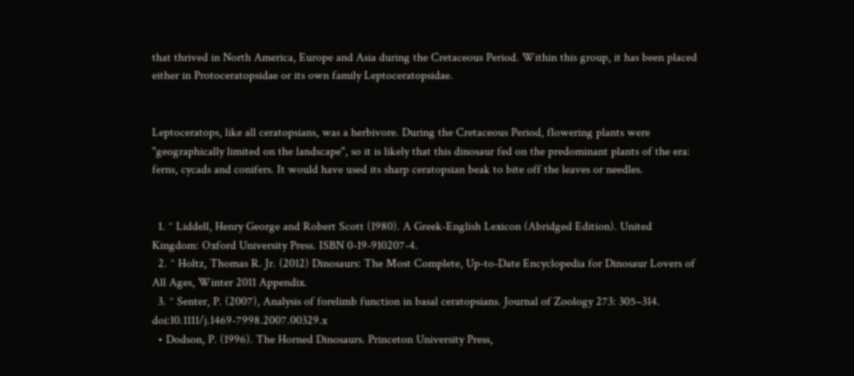that thrived in North America, Europe and Asia during the Cretaceous Period. Within this group, it has been placed either in Protoceratopsidae or its own family Leptoceratopsidae.


Leptoceratops, like all ceratopsians, was a herbivore. During the Cretaceous Period, flowering plants were "geographically limited on the landscape", so it is likely that this dinosaur fed on the predominant plants of the era: ferns, cycads and conifers. It would have used its sharp ceratopsian beak to bite off the leaves or needles.


  1. ^ Liddell, Henry George and Robert Scott (1980). A Greek-English Lexicon (Abridged Edition). United Kingdom: Oxford University Press. ISBN 0-19-910207-4.
  2. ^ Holtz, Thomas R. Jr. (2012) Dinosaurs: The Most Complete, Up-to-Date Encyclopedia for Dinosaur Lovers of All Ages, Winter 2011 Appendix.
  3. ^ Senter, P. (2007), Analysis of forelimb function in basal ceratopsians. Journal of Zoology 273: 305–314. doi:10.1111/j.1469-7998.2007.00329.x
  • Dodson, P. (1996). The Horned Dinosaurs. Princeton University Press,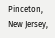Pinceton, New Jersey,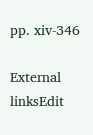pp. xiv-346

External linksEdit